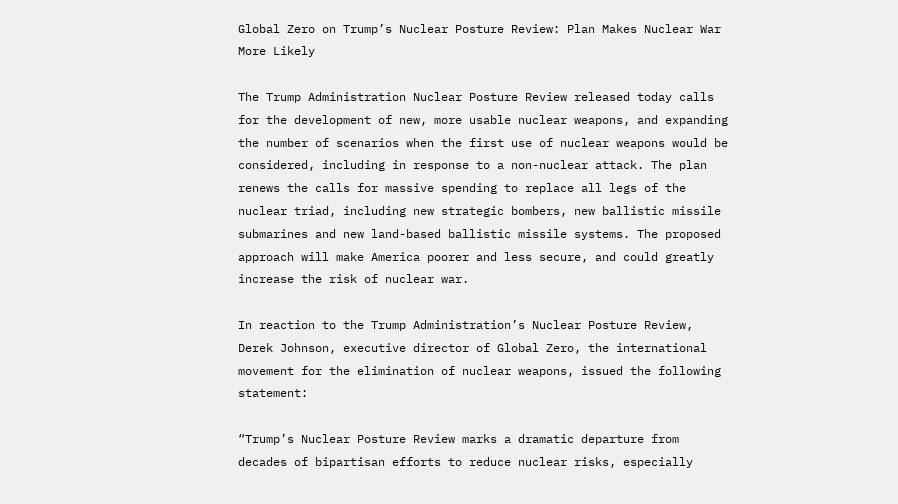Global Zero on Trump’s Nuclear Posture Review: Plan Makes Nuclear War More Likely

The Trump Administration Nuclear Posture Review released today calls for the development of new, more usable nuclear weapons, and expanding the number of scenarios when the first use of nuclear weapons would be considered, including in response to a non-nuclear attack. The plan renews the calls for massive spending to replace all legs of the nuclear triad, including new strategic bombers, new ballistic missile submarines and new land-based ballistic missile systems. The proposed approach will make America poorer and less secure, and could greatly increase the risk of nuclear war.

In reaction to the Trump Administration’s Nuclear Posture Review, Derek Johnson, executive director of Global Zero, the international movement for the elimination of nuclear weapons, issued the following statement:

“Trump’s Nuclear Posture Review marks a dramatic departure from decades of bipartisan efforts to reduce nuclear risks, especially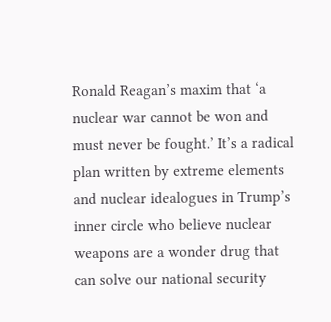Ronald Reagan’s maxim that ‘a nuclear war cannot be won and must never be fought.’ It’s a radical plan written by extreme elements and nuclear idealogues in Trump’s inner circle who believe nuclear weapons are a wonder drug that can solve our national security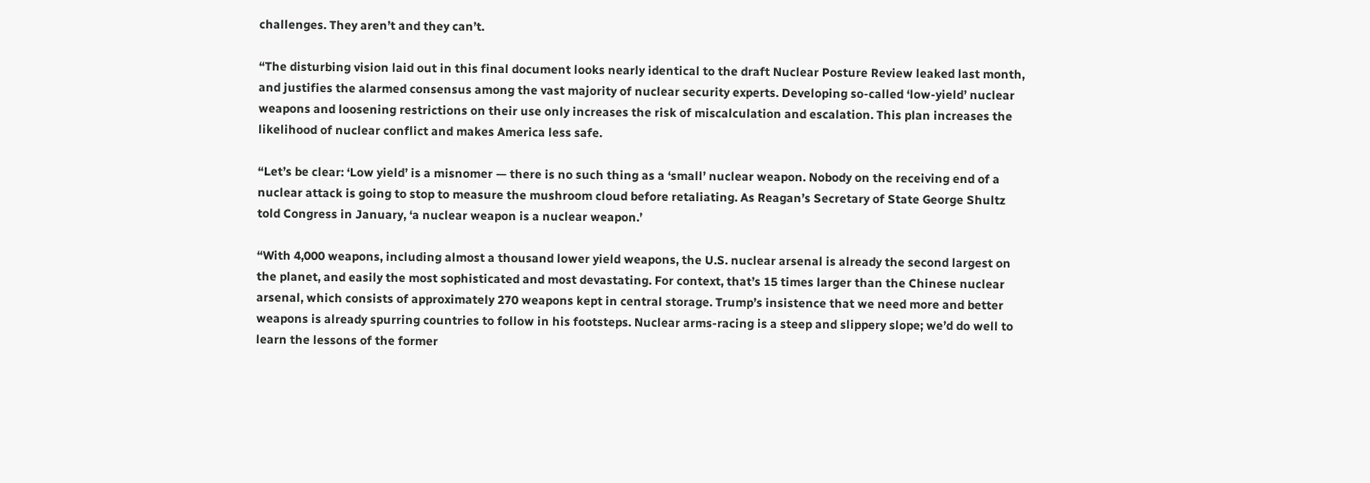challenges. They aren’t and they can’t.

“The disturbing vision laid out in this final document looks nearly identical to the draft Nuclear Posture Review leaked last month, and justifies the alarmed consensus among the vast majority of nuclear security experts. Developing so-called ‘low-yield’ nuclear weapons and loosening restrictions on their use only increases the risk of miscalculation and escalation. This plan increases the likelihood of nuclear conflict and makes America less safe.

“Let’s be clear: ‘Low yield’ is a misnomer — there is no such thing as a ‘small’ nuclear weapon. Nobody on the receiving end of a nuclear attack is going to stop to measure the mushroom cloud before retaliating. As Reagan’s Secretary of State George Shultz told Congress in January, ‘a nuclear weapon is a nuclear weapon.’

“With 4,000 weapons, including almost a thousand lower yield weapons, the U.S. nuclear arsenal is already the second largest on the planet, and easily the most sophisticated and most devastating. For context, that’s 15 times larger than the Chinese nuclear arsenal, which consists of approximately 270 weapons kept in central storage. Trump’s insistence that we need more and better weapons is already spurring countries to follow in his footsteps. Nuclear arms-racing is a steep and slippery slope; we’d do well to learn the lessons of the former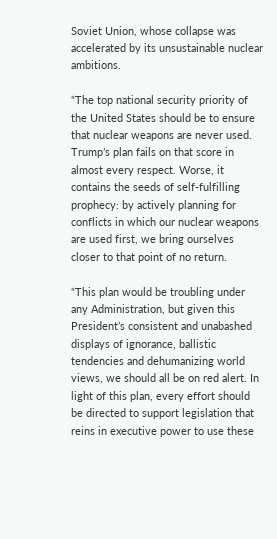Soviet Union, whose collapse was accelerated by its unsustainable nuclear ambitions.

“The top national security priority of the United States should be to ensure that nuclear weapons are never used. Trump’s plan fails on that score in almost every respect. Worse, it contains the seeds of self-fulfilling prophecy: by actively planning for conflicts in which our nuclear weapons are used first, we bring ourselves closer to that point of no return.

“This plan would be troubling under any Administration, but given this President’s consistent and unabashed displays of ignorance, ballistic tendencies and dehumanizing world views, we should all be on red alert. In light of this plan, every effort should be directed to support legislation that reins in executive power to use these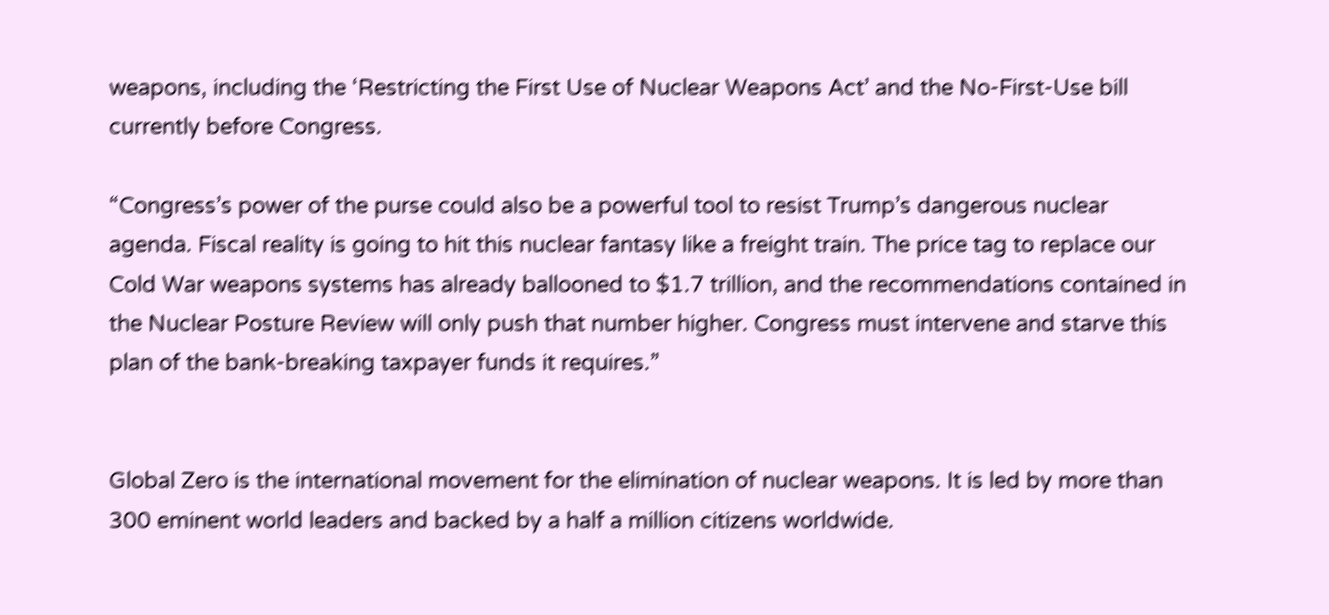weapons, including the ‘Restricting the First Use of Nuclear Weapons Act’ and the No-First-Use bill currently before Congress.

“Congress’s power of the purse could also be a powerful tool to resist Trump’s dangerous nuclear agenda. Fiscal reality is going to hit this nuclear fantasy like a freight train. The price tag to replace our Cold War weapons systems has already ballooned to $1.7 trillion, and the recommendations contained in the Nuclear Posture Review will only push that number higher. Congress must intervene and starve this plan of the bank-breaking taxpayer funds it requires.”


Global Zero is the international movement for the elimination of nuclear weapons. It is led by more than 300 eminent world leaders and backed by a half a million citizens worldwide.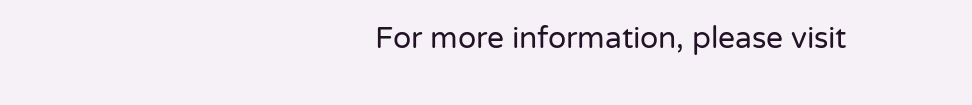For more information, please visit